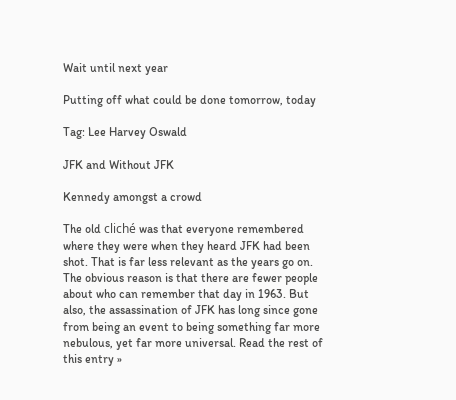Wait until next year

Putting off what could be done tomorrow, today

Tag: Lee Harvey Oswald

JFK and Without JFK

Kennedy amongst a crowd

The old cliché was that everyone remembered where they were when they heard JFK had been shot. That is far less relevant as the years go on. The obvious reason is that there are fewer people about who can remember that day in 1963. But also, the assassination of JFK has long since gone from being an event to being something far more nebulous, yet far more universal. Read the rest of this entry »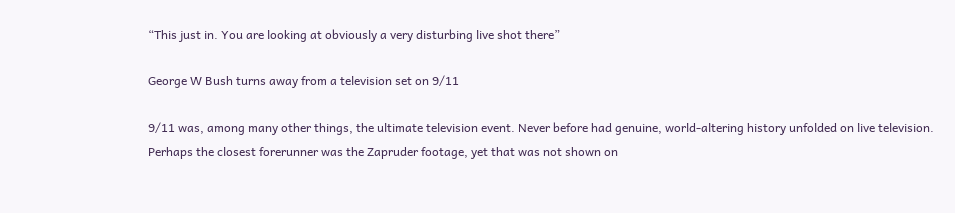“This just in. You are looking at obviously a very disturbing live shot there”

George W Bush turns away from a television set on 9/11

9/11 was, among many other things, the ultimate television event. Never before had genuine, world-altering history unfolded on live television. Perhaps the closest forerunner was the Zapruder footage, yet that was not shown on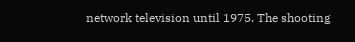network television until 1975. The shooting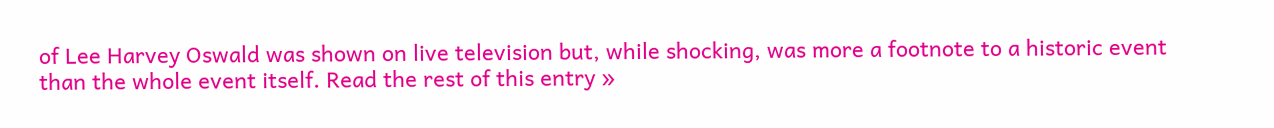of Lee Harvey Oswald was shown on live television but, while shocking, was more a footnote to a historic event than the whole event itself. Read the rest of this entry »